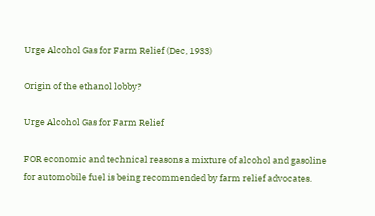Urge Alcohol Gas for Farm Relief (Dec, 1933)

Origin of the ethanol lobby?

Urge Alcohol Gas for Farm Relief

FOR economic and technical reasons a mixture of alcohol and gasoline for automobile fuel is being recommended by farm relief advocates.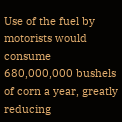Use of the fuel by motorists would consume 680,000,000 bushels of corn a year, greatly reducing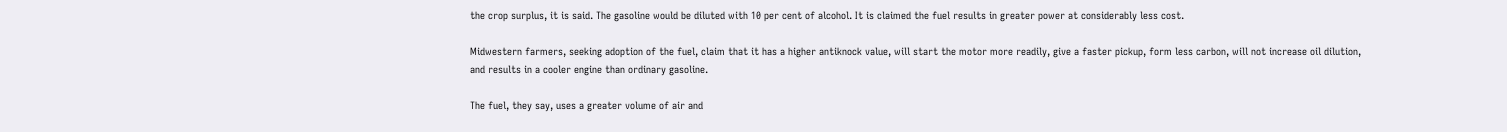the crop surplus, it is said. The gasoline would be diluted with 10 per cent of alcohol. It is claimed the fuel results in greater power at considerably less cost.

Midwestern farmers, seeking adoption of the fuel, claim that it has a higher antiknock value, will start the motor more readily, give a faster pickup, form less carbon, will not increase oil dilution, and results in a cooler engine than ordinary gasoline.

The fuel, they say, uses a greater volume of air and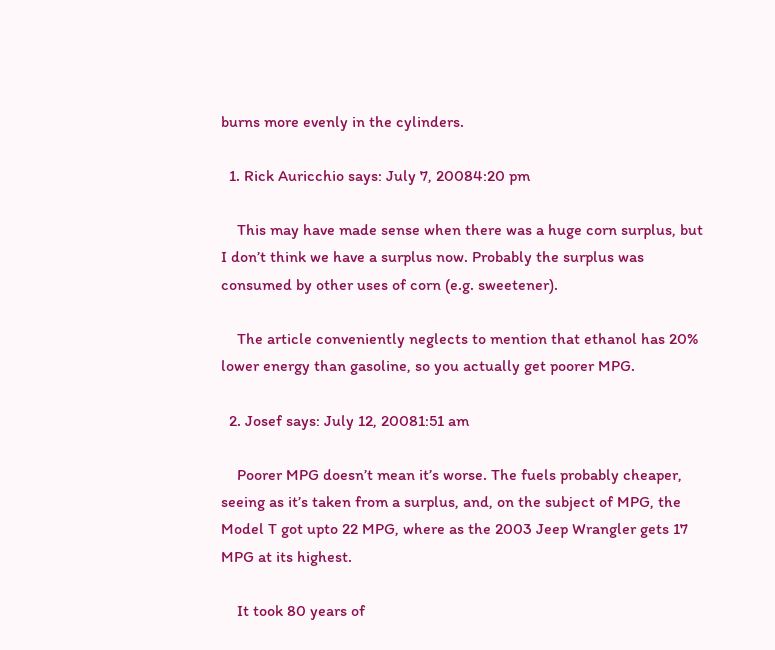burns more evenly in the cylinders.

  1. Rick Auricchio says: July 7, 20084:20 pm

    This may have made sense when there was a huge corn surplus, but I don’t think we have a surplus now. Probably the surplus was consumed by other uses of corn (e.g. sweetener).

    The article conveniently neglects to mention that ethanol has 20% lower energy than gasoline, so you actually get poorer MPG.

  2. Josef says: July 12, 20081:51 am

    Poorer MPG doesn’t mean it’s worse. The fuels probably cheaper, seeing as it’s taken from a surplus, and, on the subject of MPG, the Model T got upto 22 MPG, where as the 2003 Jeep Wrangler gets 17 MPG at its highest.

    It took 80 years of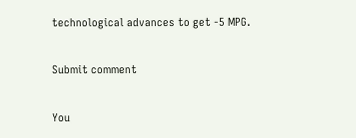technological advances to get -5 MPG.

Submit comment

You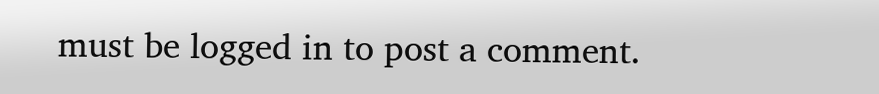must be logged in to post a comment.